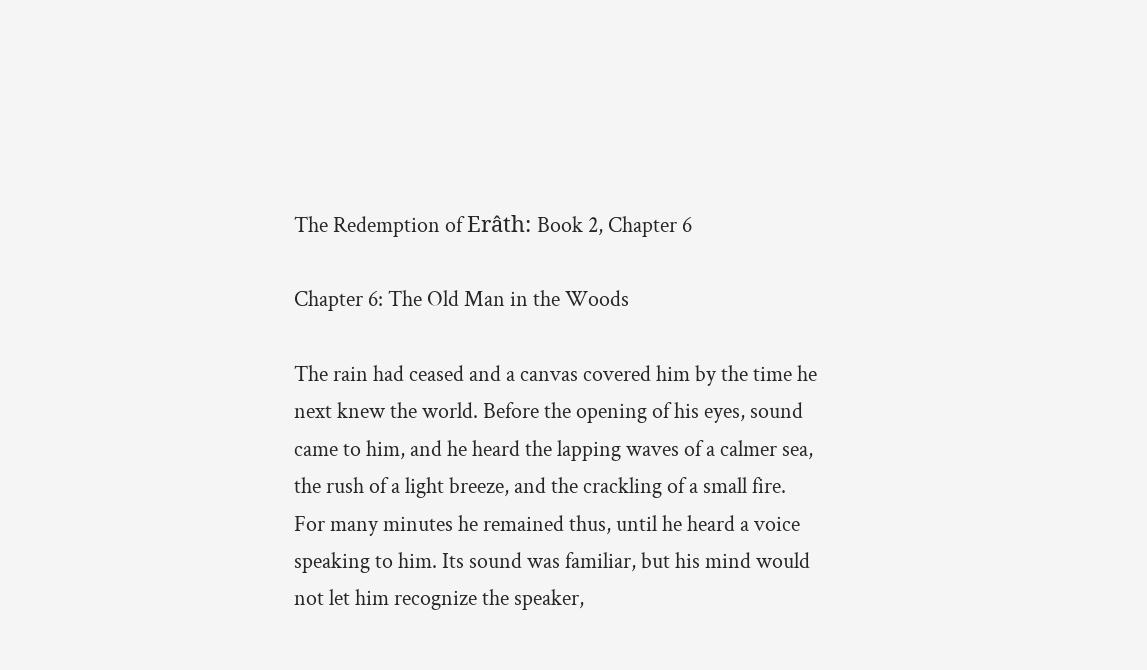The Redemption of Erâth: Book 2, Chapter 6

Chapter 6: The Old Man in the Woods

The rain had ceased and a canvas covered him by the time he next knew the world. Before the opening of his eyes, sound came to him, and he heard the lapping waves of a calmer sea, the rush of a light breeze, and the crackling of a small fire. For many minutes he remained thus, until he heard a voice speaking to him. Its sound was familiar, but his mind would not let him recognize the speaker,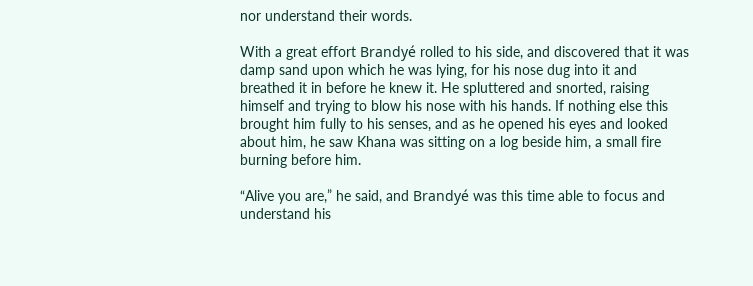nor understand their words.

With a great effort Brandyé rolled to his side, and discovered that it was damp sand upon which he was lying, for his nose dug into it and breathed it in before he knew it. He spluttered and snorted, raising himself and trying to blow his nose with his hands. If nothing else this brought him fully to his senses, and as he opened his eyes and looked about him, he saw Khana was sitting on a log beside him, a small fire burning before him.

“Alive you are,” he said, and Brandyé was this time able to focus and understand his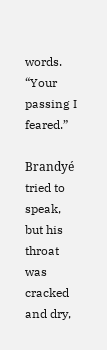words. “Your passing I feared.”

Brandyé tried to speak, but his throat was cracked and dry,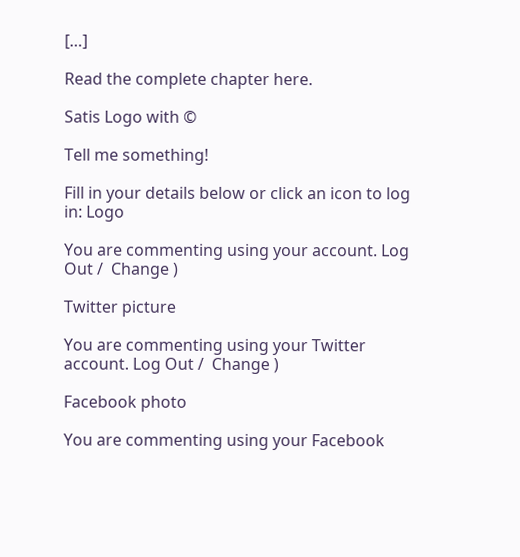[…]

Read the complete chapter here.

Satis Logo with ©

Tell me something!

Fill in your details below or click an icon to log in: Logo

You are commenting using your account. Log Out /  Change )

Twitter picture

You are commenting using your Twitter account. Log Out /  Change )

Facebook photo

You are commenting using your Facebook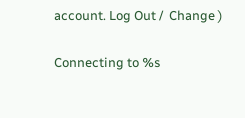account. Log Out /  Change )

Connecting to %s